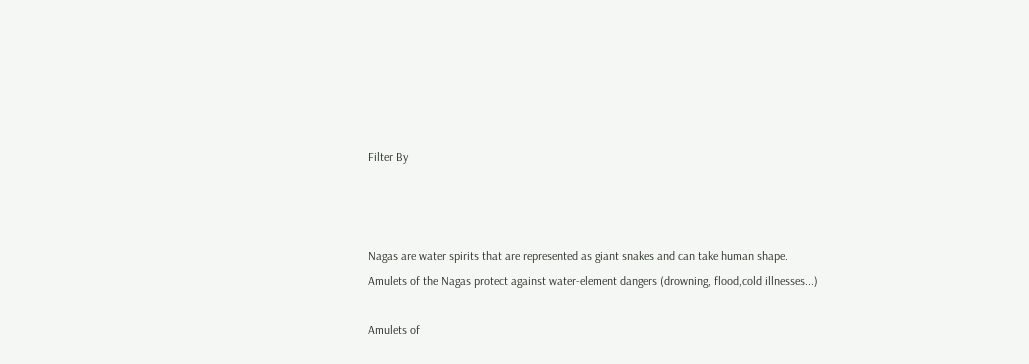Filter By



Nagas are water spirits that are represented as giant snakes and can take human shape.
Amulets of the Nagas protect against water-element dangers (drowning, flood,cold illnesses...)

Amulets of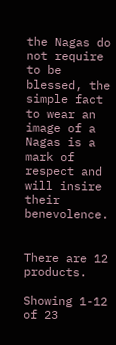the Nagas do not require to be blessed, the simple fact to wear an image of a Nagas is a mark of respect and will insire their benevolence.


There are 12 products.

Showing 1-12 of 23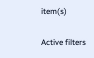item(s)

Active filters